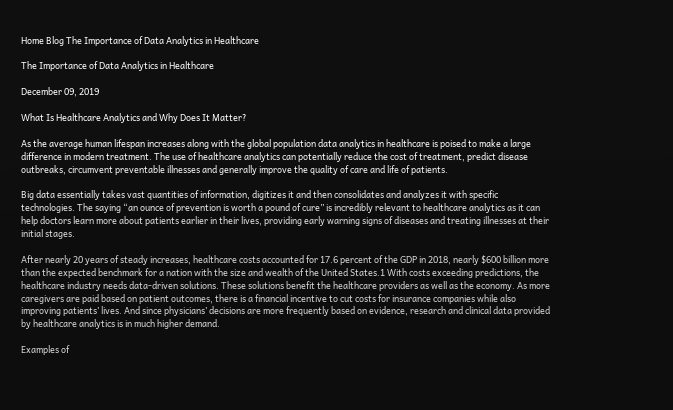Home Blog The Importance of Data Analytics in Healthcare

The Importance of Data Analytics in Healthcare

December 09, 2019

What Is Healthcare Analytics and Why Does It Matter?

As the average human lifespan increases along with the global population data analytics in healthcare is poised to make a large difference in modern treatment. The use of healthcare analytics can potentially reduce the cost of treatment, predict disease outbreaks, circumvent preventable illnesses and generally improve the quality of care and life of patients.

Big data essentially takes vast quantities of information, digitizes it and then consolidates and analyzes it with specific technologies. The saying “an ounce of prevention is worth a pound of cure” is incredibly relevant to healthcare analytics as it can help doctors learn more about patients earlier in their lives, providing early warning signs of diseases and treating illnesses at their initial stages.

After nearly 20 years of steady increases, healthcare costs accounted for 17.6 percent of the GDP in 2018, nearly $600 billion more than the expected benchmark for a nation with the size and wealth of the United States.1 With costs exceeding predictions, the healthcare industry needs data-driven solutions. These solutions benefit the healthcare providers as well as the economy. As more caregivers are paid based on patient outcomes, there is a financial incentive to cut costs for insurance companies while also improving patients’ lives. And since physicians’ decisions are more frequently based on evidence, research and clinical data provided by healthcare analytics is in much higher demand.

Examples of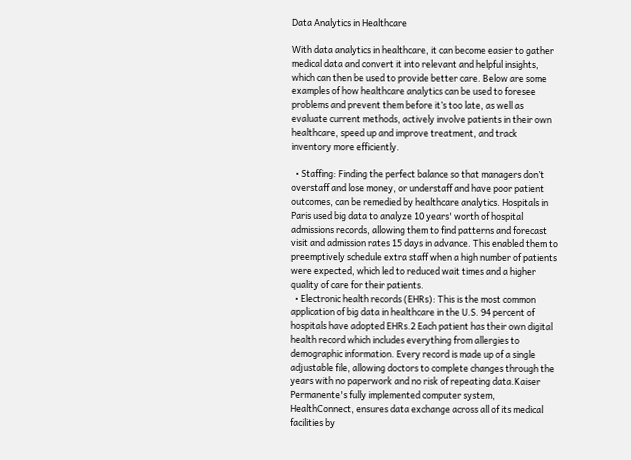Data Analytics in Healthcare

With data analytics in healthcare, it can become easier to gather medical data and convert it into relevant and helpful insights, which can then be used to provide better care. Below are some examples of how healthcare analytics can be used to foresee problems and prevent them before it’s too late, as well as evaluate current methods, actively involve patients in their own healthcare, speed up and improve treatment, and track inventory more efficiently.

  • Staffing: Finding the perfect balance so that managers don’t overstaff and lose money, or understaff and have poor patient outcomes, can be remedied by healthcare analytics. Hospitals in Paris used big data to analyze 10 years' worth of hospital admissions records, allowing them to find patterns and forecast visit and admission rates 15 days in advance. This enabled them to preemptively schedule extra staff when a high number of patients were expected, which led to reduced wait times and a higher quality of care for their patients.
  • Electronic health records (EHRs): This is the most common application of big data in healthcare in the U.S. 94 percent of hospitals have adopted EHRs.2 Each patient has their own digital health record which includes everything from allergies to demographic information. Every record is made up of a single adjustable file, allowing doctors to complete changes through the years with no paperwork and no risk of repeating data.Kaiser Permanente's fully implemented computer system, HealthConnect, ensures data exchange across all of its medical facilities by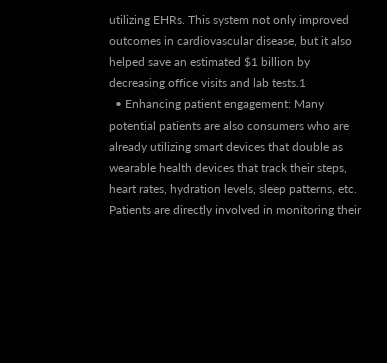utilizing EHRs. This system not only improved outcomes in cardiovascular disease, but it also helped save an estimated $1 billion by decreasing office visits and lab tests.1
  • Enhancing patient engagement: Many potential patients are also consumers who are already utilizing smart devices that double as wearable health devices that track their steps, heart rates, hydration levels, sleep patterns, etc. Patients are directly involved in monitoring their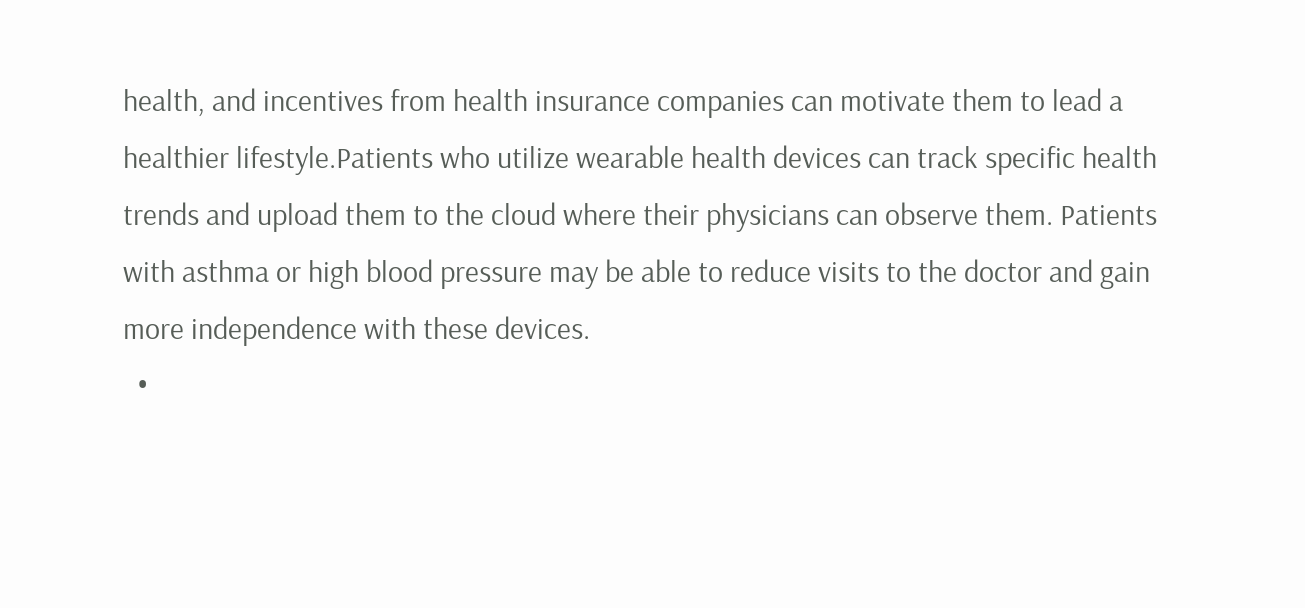health, and incentives from health insurance companies can motivate them to lead a healthier lifestyle.Patients who utilize wearable health devices can track specific health trends and upload them to the cloud where their physicians can observe them. Patients with asthma or high blood pressure may be able to reduce visits to the doctor and gain more independence with these devices.
  •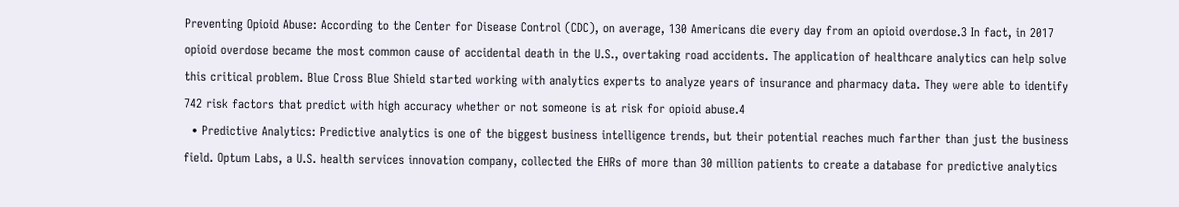Preventing Opioid Abuse: According to the Center for Disease Control (CDC), on average, 130 Americans die every day from an opioid overdose.3 In fact, in 2017 opioid overdose became the most common cause of accidental death in the U.S., overtaking road accidents. The application of healthcare analytics can help solve this critical problem. Blue Cross Blue Shield started working with analytics experts to analyze years of insurance and pharmacy data. They were able to identify 742 risk factors that predict with high accuracy whether or not someone is at risk for opioid abuse.4
  • Predictive Analytics: Predictive analytics is one of the biggest business intelligence trends, but their potential reaches much farther than just the business field. Optum Labs, a U.S. health services innovation company, collected the EHRs of more than 30 million patients to create a database for predictive analytics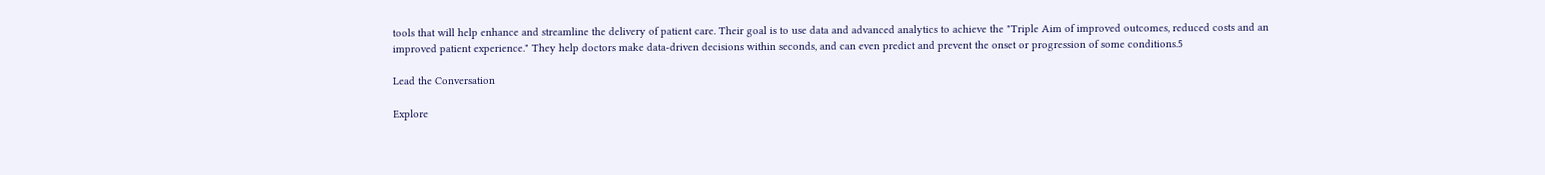tools that will help enhance and streamline the delivery of patient care. Their goal is to use data and advanced analytics to achieve the "Triple Aim of improved outcomes, reduced costs and an improved patient experience." They help doctors make data-driven decisions within seconds, and can even predict and prevent the onset or progression of some conditions.5

Lead the Conversation

Explore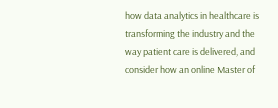how data analytics in healthcare is transforming the industry and the way patient care is delivered, and consider how an online Master of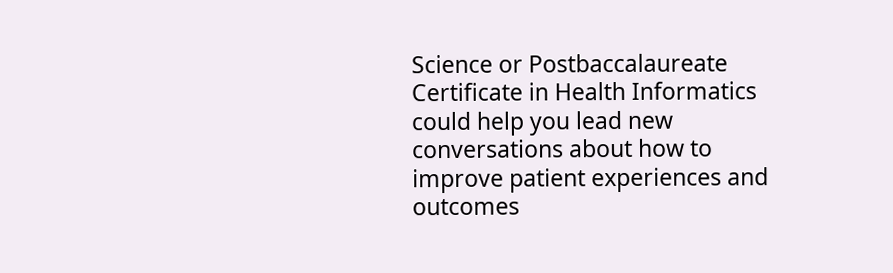Science or Postbaccalaureate Certificate in Health Informatics could help you lead new conversations about how to improve patient experiences and outcomes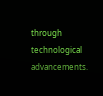through technological advancements.